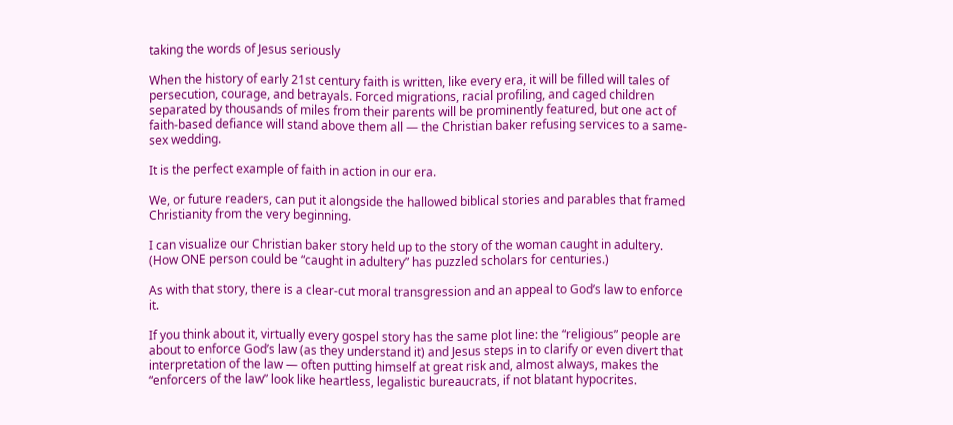taking the words of Jesus seriously

When the history of early 21st century faith is written, like every era, it will be filled will tales of persecution, courage, and betrayals. Forced migrations, racial profiling, and caged children separated by thousands of miles from their parents will be prominently featured, but one act of faith-based defiance will stand above them all — the Christian baker refusing services to a same-sex wedding.

It is the perfect example of faith in action in our era.

We, or future readers, can put it alongside the hallowed biblical stories and parables that framed Christianity from the very beginning.

I can visualize our Christian baker story held up to the story of the woman caught in adultery. (How ONE person could be “caught in adultery” has puzzled scholars for centuries.)

As with that story, there is a clear-cut moral transgression and an appeal to God’s law to enforce it.

If you think about it, virtually every gospel story has the same plot line: the “religious” people are about to enforce God’s law (as they understand it) and Jesus steps in to clarify or even divert that interpretation of the law — often putting himself at great risk and, almost always, makes the “enforcers of the law” look like heartless, legalistic bureaucrats, if not blatant hypocrites.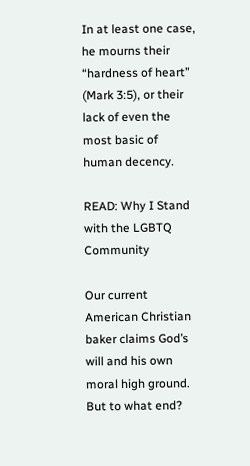In at least one case, he mourns their “hardness of heart” (Mark 3:5), or their lack of even the most basic of human decency.

READ: Why I Stand with the LGBTQ Community

Our current American Christian baker claims God’s will and his own moral high ground. But to what end?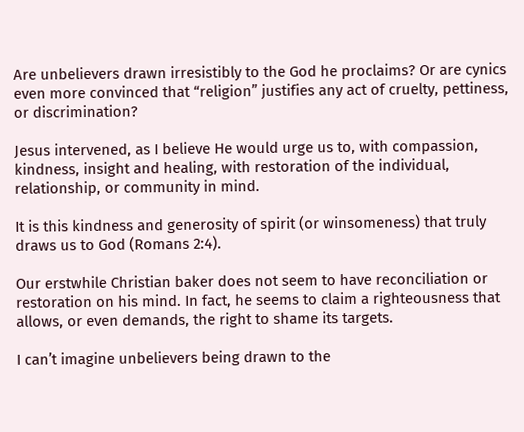Are unbelievers drawn irresistibly to the God he proclaims? Or are cynics even more convinced that “religion” justifies any act of cruelty, pettiness, or discrimination?

Jesus intervened, as I believe He would urge us to, with compassion, kindness, insight and healing, with restoration of the individual, relationship, or community in mind.

It is this kindness and generosity of spirit (or winsomeness) that truly draws us to God (Romans 2:4).

Our erstwhile Christian baker does not seem to have reconciliation or restoration on his mind. In fact, he seems to claim a righteousness that allows, or even demands, the right to shame its targets.

I can’t imagine unbelievers being drawn to the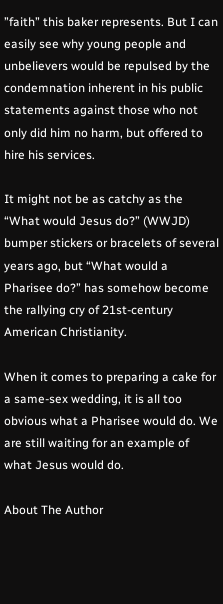”faith” this baker represents. But I can easily see why young people and unbelievers would be repulsed by the condemnation inherent in his public statements against those who not only did him no harm, but offered to hire his services.

It might not be as catchy as the “What would Jesus do?” (WWJD) bumper stickers or bracelets of several years ago, but “What would a Pharisee do?” has somehow become the rallying cry of 21st-century American Christianity.

When it comes to preparing a cake for a same-sex wedding, it is all too obvious what a Pharisee would do. We are still waiting for an example of what Jesus would do.

About The Author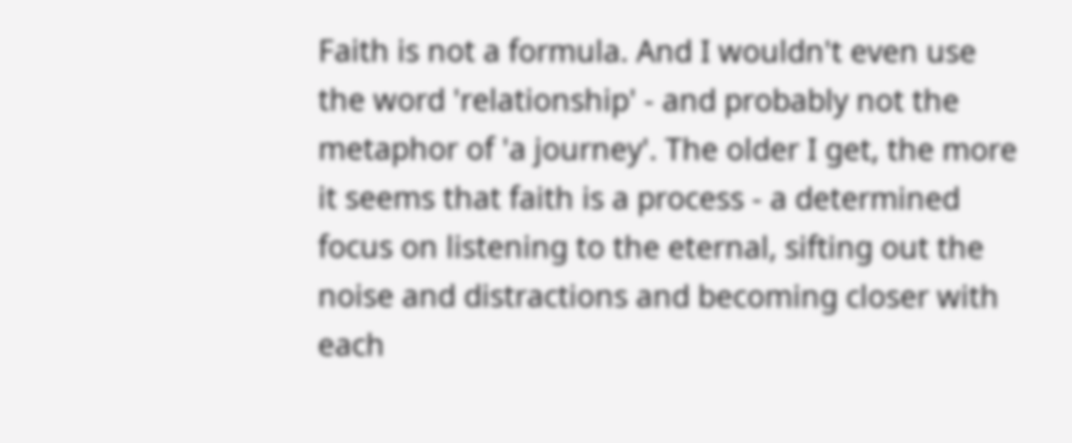Faith is not a formula. And I wouldn't even use the word 'relationship' - and probably not the metaphor of 'a journey'. The older I get, the more it seems that faith is a process - a determined focus on listening to the eternal, sifting out the noise and distractions and becoming closer with each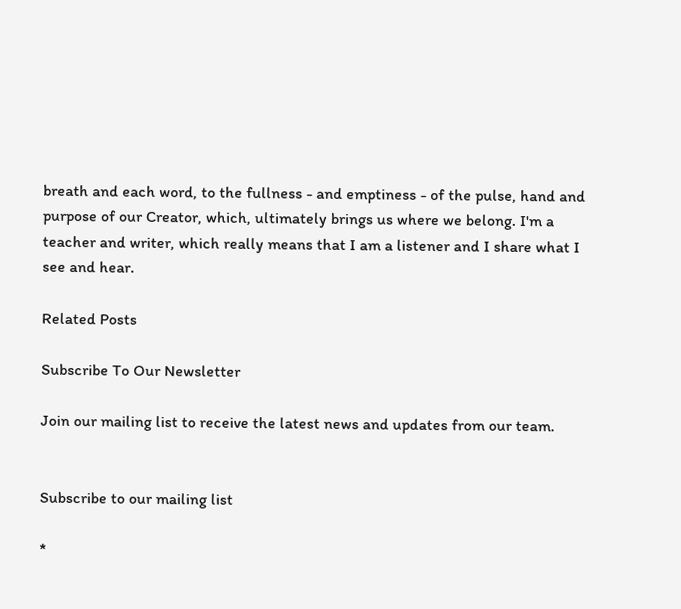breath and each word, to the fullness - and emptiness - of the pulse, hand and purpose of our Creator, which, ultimately brings us where we belong. I'm a teacher and writer, which really means that I am a listener and I share what I see and hear.

Related Posts

Subscribe To Our Newsletter

Join our mailing list to receive the latest news and updates from our team.


Subscribe to our mailing list

*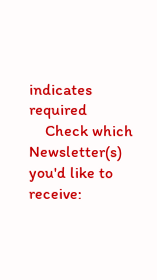indicates required
    Check which Newsletter(s) you'd like to receive: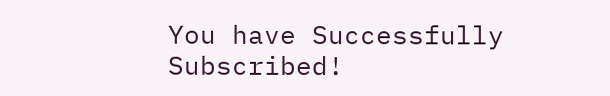You have Successfully Subscribed!